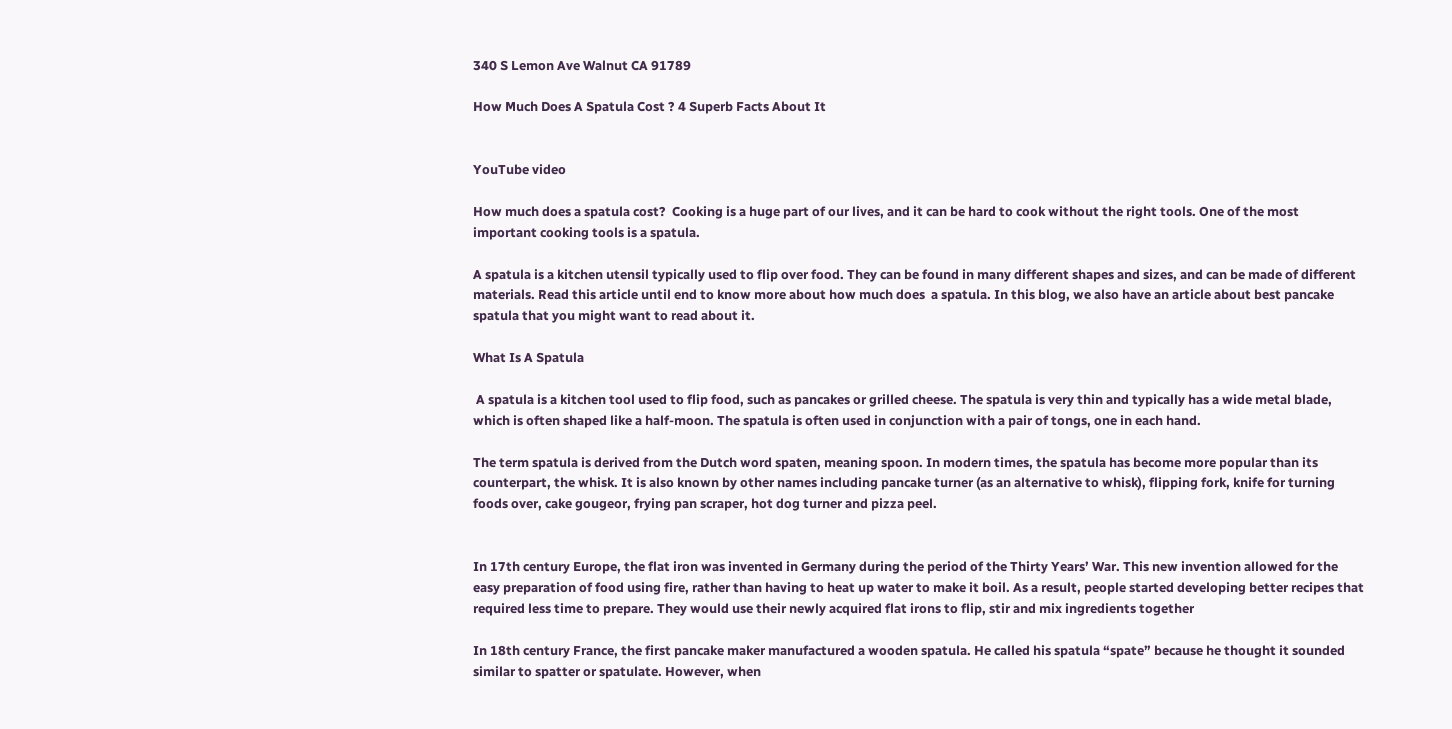340 S Lemon Ave Walnut CA 91789

How Much Does A Spatula Cost ? 4 Superb Facts About It


YouTube video

How much does a spatula cost?  Cooking is a huge part of our lives, and it can be hard to cook without the right tools. One of the most important cooking tools is a spatula.

A spatula is a kitchen utensil typically used to flip over food. They can be found in many different shapes and sizes, and can be made of different materials. Read this article until end to know more about how much does  a spatula. In this blog, we also have an article about best pancake spatula that you might want to read about it.

What Is A Spatula

 A spatula is a kitchen tool used to flip food, such as pancakes or grilled cheese. The spatula is very thin and typically has a wide metal blade, which is often shaped like a half-moon. The spatula is often used in conjunction with a pair of tongs, one in each hand.

The term spatula is derived from the Dutch word spaten, meaning spoon. In modern times, the spatula has become more popular than its counterpart, the whisk. It is also known by other names including pancake turner (as an alternative to whisk), flipping fork, knife for turning foods over, cake gougeor, frying pan scraper, hot dog turner and pizza peel.


In 17th century Europe, the flat iron was invented in Germany during the period of the Thirty Years’ War. This new invention allowed for the easy preparation of food using fire, rather than having to heat up water to make it boil. As a result, people started developing better recipes that required less time to prepare. They would use their newly acquired flat irons to flip, stir and mix ingredients together

In 18th century France, the first pancake maker manufactured a wooden spatula. He called his spatula “spate” because he thought it sounded similar to spatter or spatulate. However, when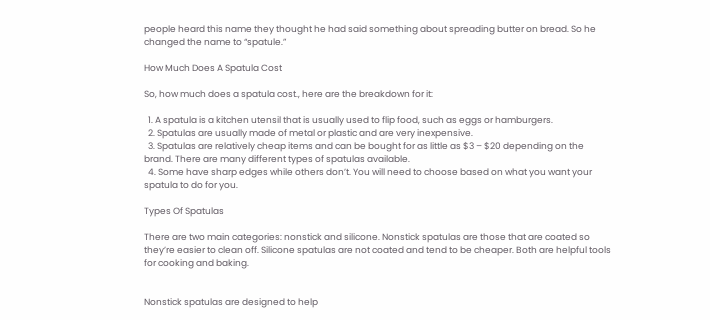people heard this name they thought he had said something about spreading butter on bread. So he changed the name to “spatule.”

How Much Does A Spatula Cost

So, how much does a spatula cost., here are the breakdown for it:

  1. A spatula is a kitchen utensil that is usually used to flip food, such as eggs or hamburgers.
  2. Spatulas are usually made of metal or plastic and are very inexpensive.
  3. Spatulas are relatively cheap items and can be bought for as little as $3 – $20 depending on the brand. There are many different types of spatulas available.
  4. Some have sharp edges while others don’t. You will need to choose based on what you want your spatula to do for you.

Types Of Spatulas

There are two main categories: nonstick and silicone. Nonstick spatulas are those that are coated so they’re easier to clean off. Silicone spatulas are not coated and tend to be cheaper. Both are helpful tools for cooking and baking.


Nonstick spatulas are designed to help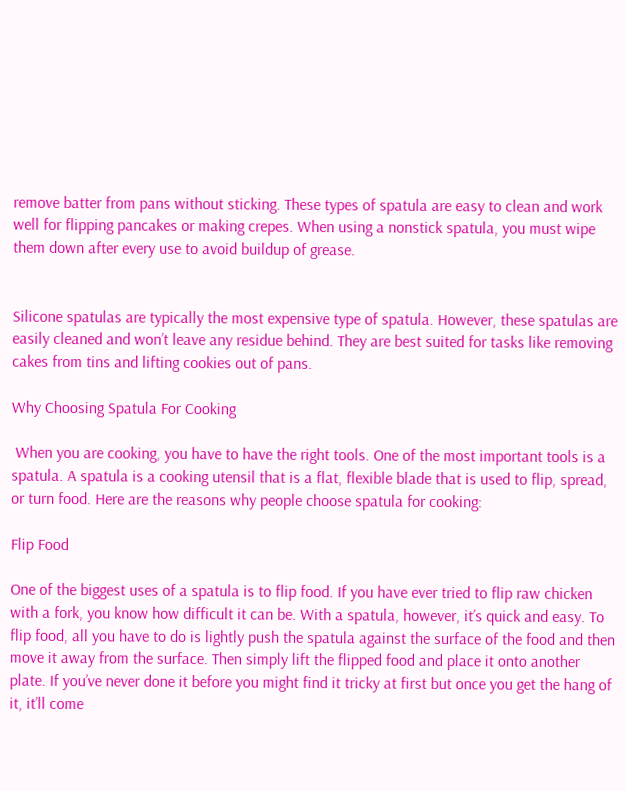remove batter from pans without sticking. These types of spatula are easy to clean and work well for flipping pancakes or making crepes. When using a nonstick spatula, you must wipe them down after every use to avoid buildup of grease.


Silicone spatulas are typically the most expensive type of spatula. However, these spatulas are easily cleaned and won’t leave any residue behind. They are best suited for tasks like removing cakes from tins and lifting cookies out of pans.

Why Choosing Spatula For Cooking

 When you are cooking, you have to have the right tools. One of the most important tools is a spatula. A spatula is a cooking utensil that is a flat, flexible blade that is used to flip, spread, or turn food. Here are the reasons why people choose spatula for cooking:

Flip Food

One of the biggest uses of a spatula is to flip food. If you have ever tried to flip raw chicken with a fork, you know how difficult it can be. With a spatula, however, it’s quick and easy. To flip food, all you have to do is lightly push the spatula against the surface of the food and then move it away from the surface. Then simply lift the flipped food and place it onto another plate. If you’ve never done it before you might find it tricky at first but once you get the hang of it, it’ll come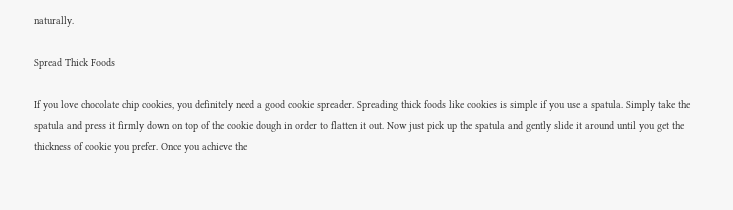naturally.

Spread Thick Foods

If you love chocolate chip cookies, you definitely need a good cookie spreader. Spreading thick foods like cookies is simple if you use a spatula. Simply take the spatula and press it firmly down on top of the cookie dough in order to flatten it out. Now just pick up the spatula and gently slide it around until you get the thickness of cookie you prefer. Once you achieve the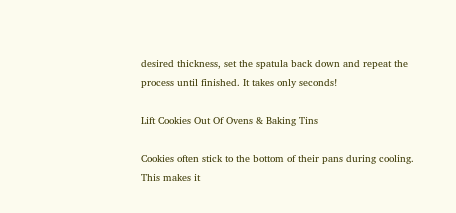desired thickness, set the spatula back down and repeat the process until finished. It takes only seconds!

Lift Cookies Out Of Ovens & Baking Tins

Cookies often stick to the bottom of their pans during cooling. This makes it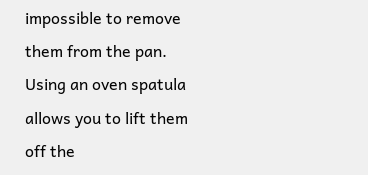impossible to remove them from the pan. Using an oven spatula allows you to lift them off the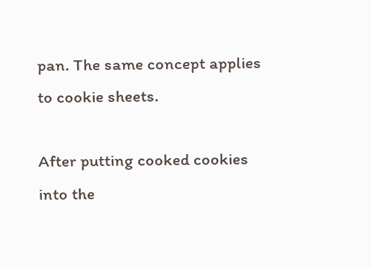pan. The same concept applies to cookie sheets.

After putting cooked cookies into the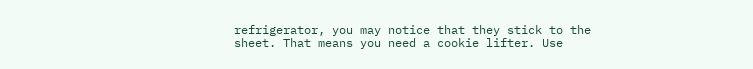refrigerator, you may notice that they stick to the sheet. That means you need a cookie lifter. Use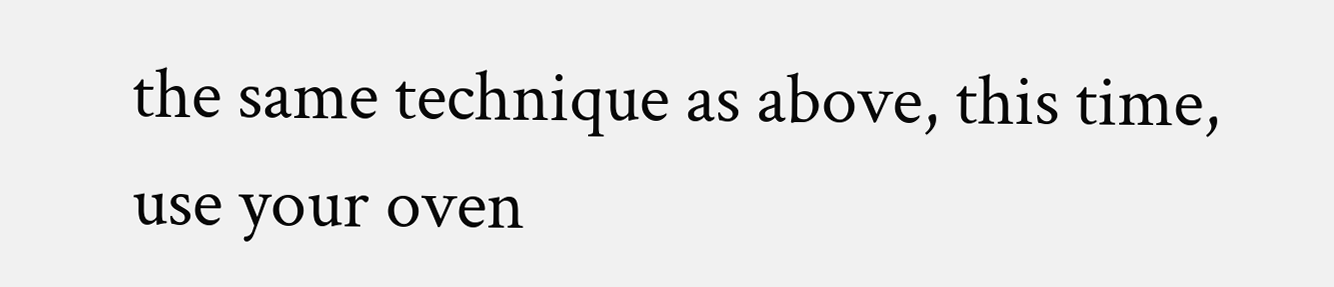the same technique as above, this time, use your oven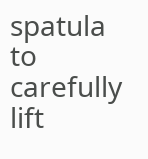spatula to carefully lift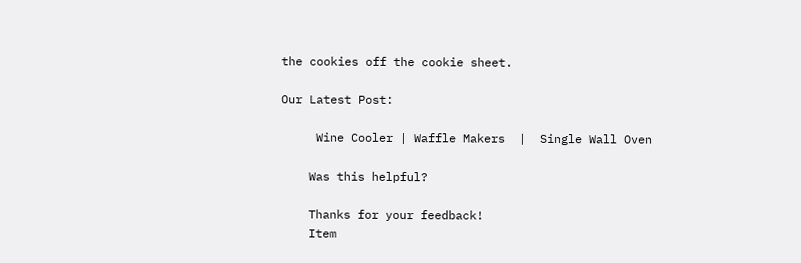the cookies off the cookie sheet.

Our Latest Post:

     Wine Cooler | Waffle Makers  |  Single Wall Oven

    Was this helpful?

    Thanks for your feedback!
    Item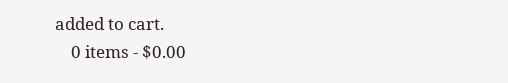added to cart.
    0 items - $0.00